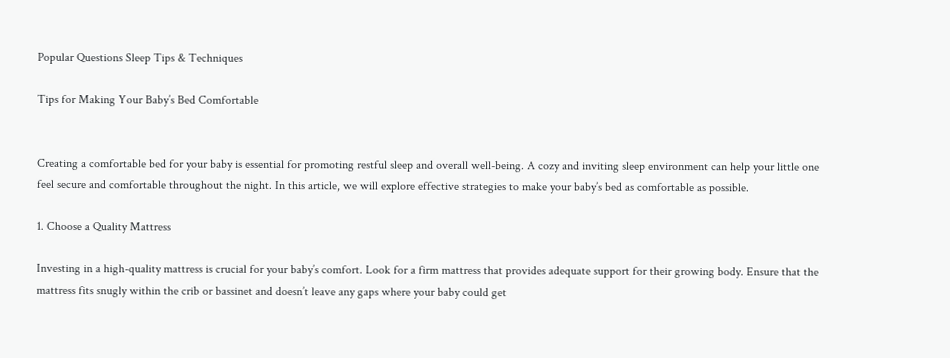Popular Questions Sleep Tips & Techniques

Tips for Making Your Baby’s Bed Comfortable


Creating a comfortable bed for your baby is essential for promoting restful sleep and overall well-being. A cozy and inviting sleep environment can help your little one feel secure and comfortable throughout the night. In this article, we will explore effective strategies to make your baby’s bed as comfortable as possible.

1. Choose a Quality Mattress

Investing in a high-quality mattress is crucial for your baby’s comfort. Look for a firm mattress that provides adequate support for their growing body. Ensure that the mattress fits snugly within the crib or bassinet and doesn’t leave any gaps where your baby could get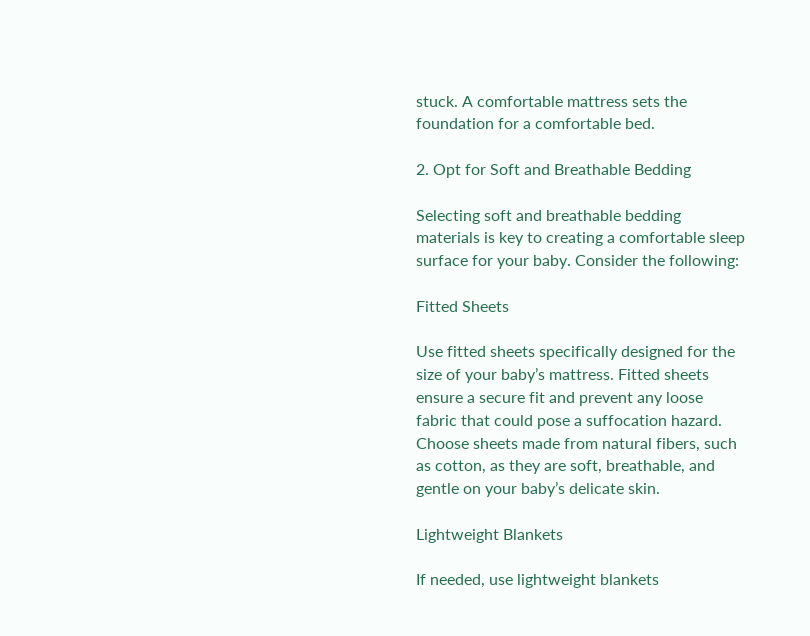stuck. A comfortable mattress sets the foundation for a comfortable bed.

2. Opt for Soft and Breathable Bedding

Selecting soft and breathable bedding materials is key to creating a comfortable sleep surface for your baby. Consider the following:

Fitted Sheets

Use fitted sheets specifically designed for the size of your baby’s mattress. Fitted sheets ensure a secure fit and prevent any loose fabric that could pose a suffocation hazard. Choose sheets made from natural fibers, such as cotton, as they are soft, breathable, and gentle on your baby’s delicate skin.

Lightweight Blankets

If needed, use lightweight blankets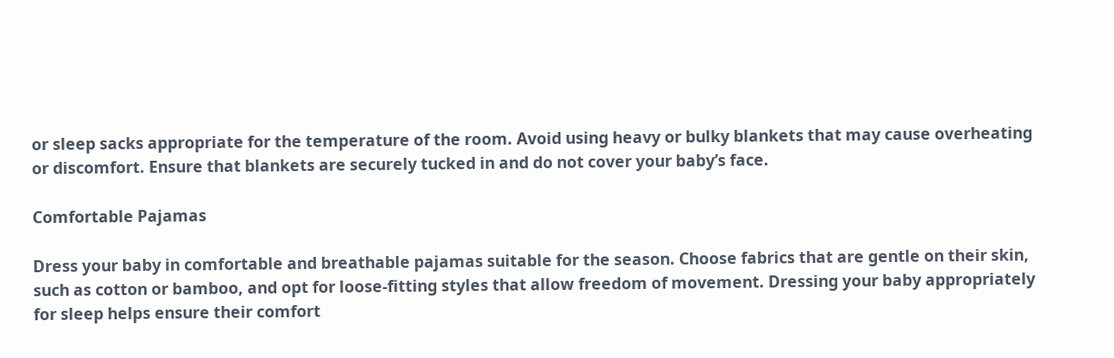or sleep sacks appropriate for the temperature of the room. Avoid using heavy or bulky blankets that may cause overheating or discomfort. Ensure that blankets are securely tucked in and do not cover your baby’s face.

Comfortable Pajamas

Dress your baby in comfortable and breathable pajamas suitable for the season. Choose fabrics that are gentle on their skin, such as cotton or bamboo, and opt for loose-fitting styles that allow freedom of movement. Dressing your baby appropriately for sleep helps ensure their comfort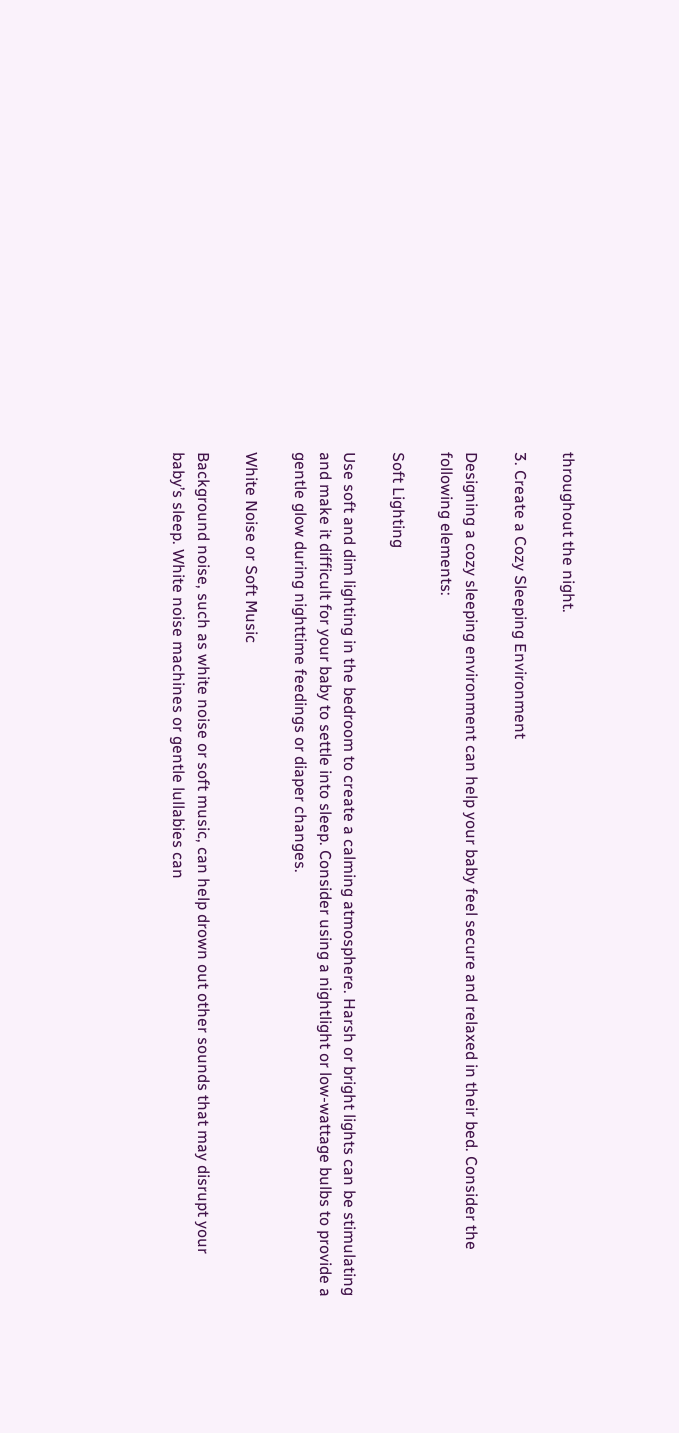throughout the night.

3. Create a Cozy Sleeping Environment

Designing a cozy sleeping environment can help your baby feel secure and relaxed in their bed. Consider the following elements:

Soft Lighting

Use soft and dim lighting in the bedroom to create a calming atmosphere. Harsh or bright lights can be stimulating and make it difficult for your baby to settle into sleep. Consider using a nightlight or low-wattage bulbs to provide a gentle glow during nighttime feedings or diaper changes.

White Noise or Soft Music

Background noise, such as white noise or soft music, can help drown out other sounds that may disrupt your baby’s sleep. White noise machines or gentle lullabies can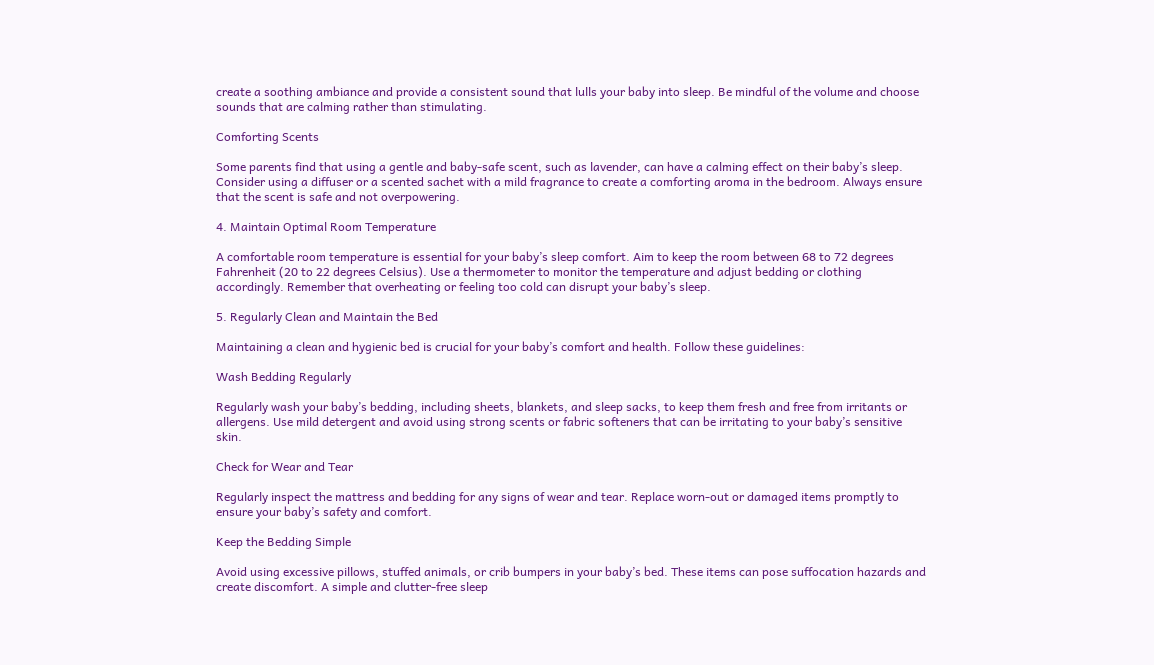create a soothing ambiance and provide a consistent sound that lulls your baby into sleep. Be mindful of the volume and choose sounds that are calming rather than stimulating.

Comforting Scents

Some parents find that using a gentle and baby-safe scent, such as lavender, can have a calming effect on their baby’s sleep. Consider using a diffuser or a scented sachet with a mild fragrance to create a comforting aroma in the bedroom. Always ensure that the scent is safe and not overpowering.

4. Maintain Optimal Room Temperature

A comfortable room temperature is essential for your baby’s sleep comfort. Aim to keep the room between 68 to 72 degrees Fahrenheit (20 to 22 degrees Celsius). Use a thermometer to monitor the temperature and adjust bedding or clothing accordingly. Remember that overheating or feeling too cold can disrupt your baby’s sleep.

5. Regularly Clean and Maintain the Bed

Maintaining a clean and hygienic bed is crucial for your baby’s comfort and health. Follow these guidelines:

Wash Bedding Regularly

Regularly wash your baby’s bedding, including sheets, blankets, and sleep sacks, to keep them fresh and free from irritants or allergens. Use mild detergent and avoid using strong scents or fabric softeners that can be irritating to your baby’s sensitive skin.

Check for Wear and Tear

Regularly inspect the mattress and bedding for any signs of wear and tear. Replace worn-out or damaged items promptly to ensure your baby’s safety and comfort.

Keep the Bedding Simple

Avoid using excessive pillows, stuffed animals, or crib bumpers in your baby’s bed. These items can pose suffocation hazards and create discomfort. A simple and clutter-free sleep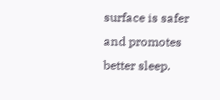surface is safer and promotes better sleep.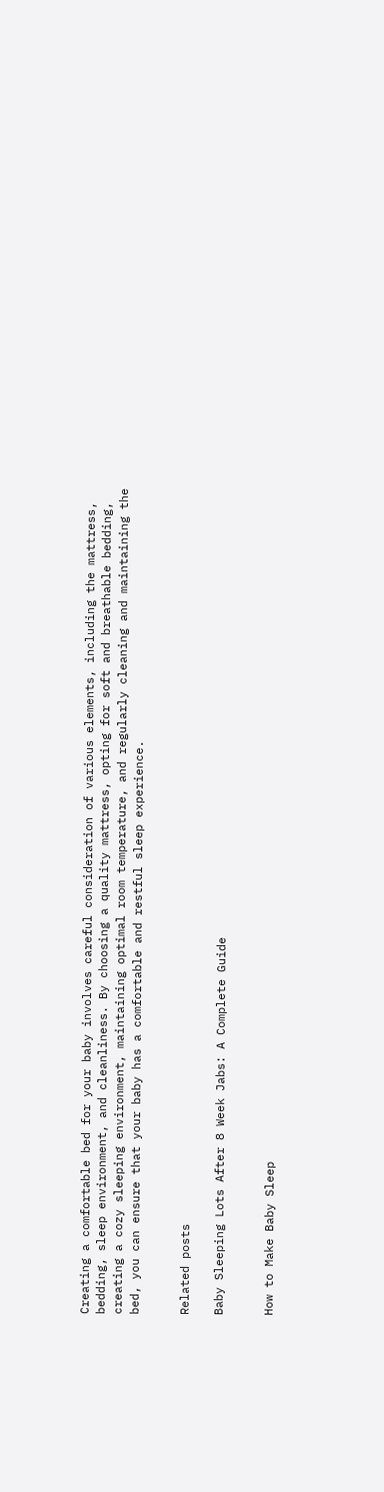Creating a comfortable bed for your baby involves careful consideration of various elements, including the mattress, bedding, sleep environment, and cleanliness. By choosing a quality mattress, opting for soft and breathable bedding, creating a cozy sleeping environment, maintaining optimal room temperature, and regularly cleaning and maintaining the bed, you can ensure that your baby has a comfortable and restful sleep experience.


Related posts

Baby Sleeping Lots After 8 Week Jabs: A Complete Guide


How to Make Baby Sleep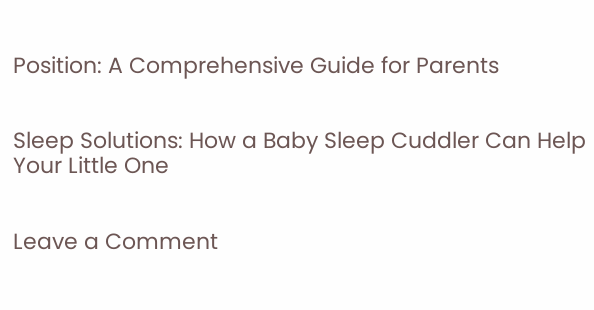Position: A Comprehensive Guide for Parents


Sleep Solutions: How a Baby Sleep Cuddler Can Help Your Little One


Leave a Comment